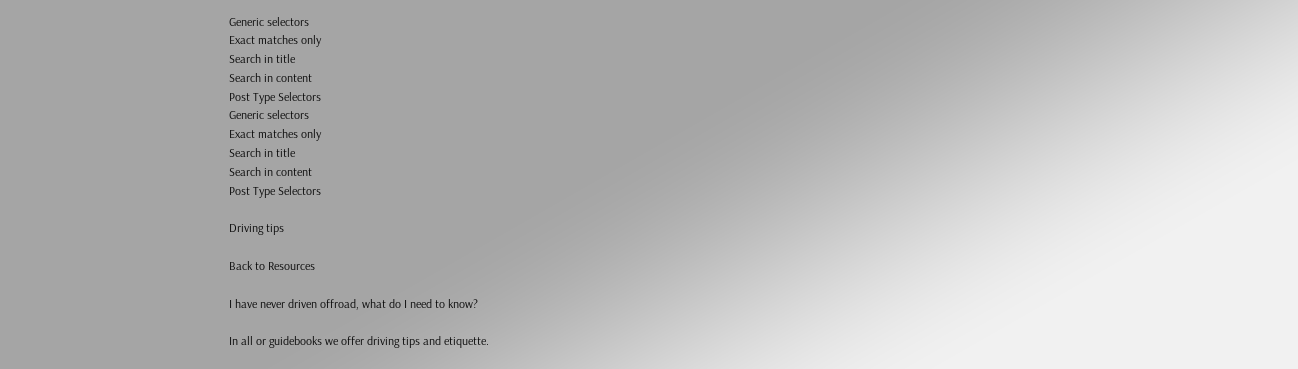Generic selectors
Exact matches only
Search in title
Search in content
Post Type Selectors
Generic selectors
Exact matches only
Search in title
Search in content
Post Type Selectors

Driving tips

Back to Resources

I have never driven offroad, what do I need to know?

In all or guidebooks we offer driving tips and etiquette.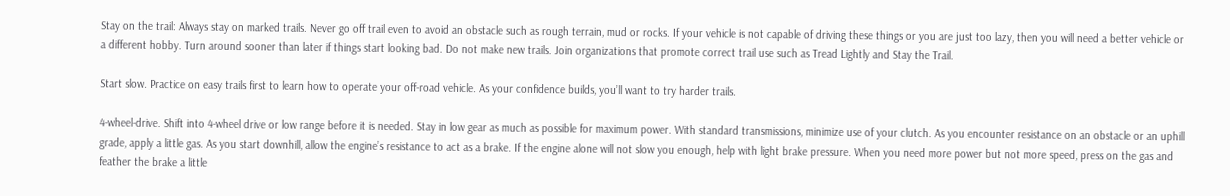Stay on the trail: Always stay on marked trails. Never go off trail even to avoid an obstacle such as rough terrain, mud or rocks. If your vehicle is not capable of driving these things or you are just too lazy, then you will need a better vehicle or a different hobby. Turn around sooner than later if things start looking bad. Do not make new trails. Join organizations that promote correct trail use such as Tread Lightly and Stay the Trail.

Start slow. Practice on easy trails first to learn how to operate your off-road vehicle. As your confidence builds, you’ll want to try harder trails.

4-wheel-drive. Shift into 4-wheel drive or low range before it is needed. Stay in low gear as much as possible for maximum power. With standard transmissions, minimize use of your clutch. As you encounter resistance on an obstacle or an uphill grade, apply a little gas. As you start downhill, allow the engine’s resistance to act as a brake. If the engine alone will not slow you enough, help with light brake pressure. When you need more power but not more speed, press on the gas and feather the brake a little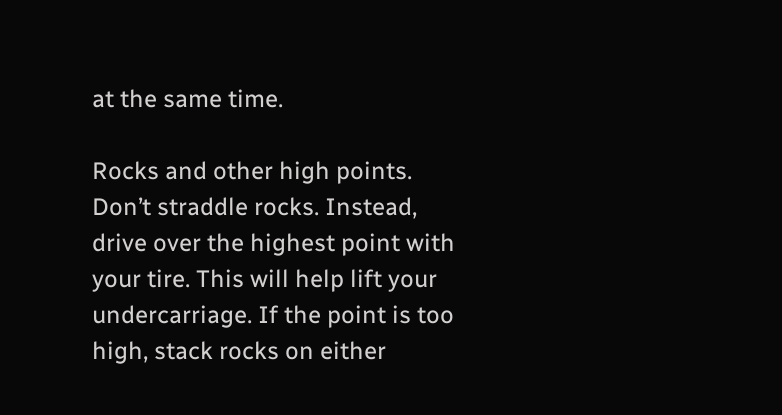at the same time.

Rocks and other high points. Don’t straddle rocks. Instead, drive over the highest point with your tire. This will help lift your undercarriage. If the point is too high, stack rocks on either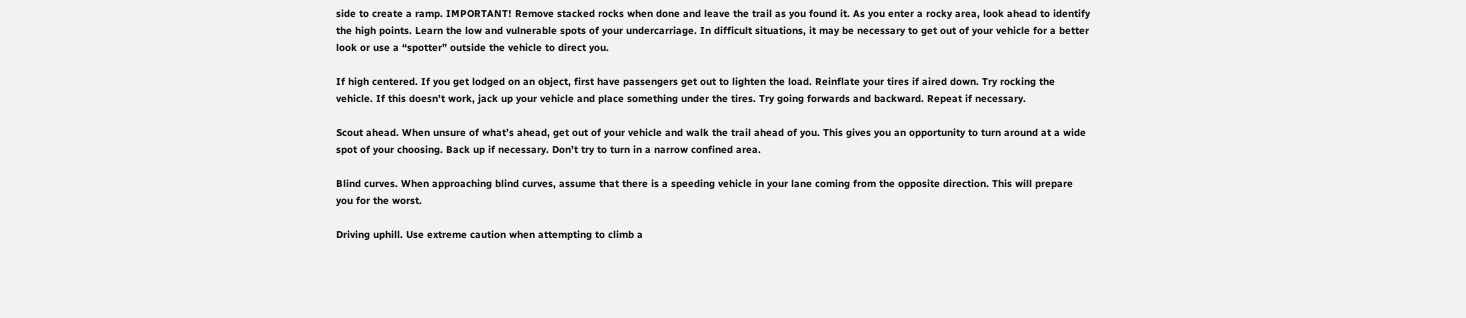side to create a ramp. IMPORTANT! Remove stacked rocks when done and leave the trail as you found it. As you enter a rocky area, look ahead to identify the high points. Learn the low and vulnerable spots of your undercarriage. In difficult situations, it may be necessary to get out of your vehicle for a better look or use a “spotter” outside the vehicle to direct you.

If high centered. If you get lodged on an object, first have passengers get out to lighten the load. Reinflate your tires if aired down. Try rocking the vehicle. If this doesn’t work, jack up your vehicle and place something under the tires. Try going forwards and backward. Repeat if necessary.

Scout ahead. When unsure of what’s ahead, get out of your vehicle and walk the trail ahead of you. This gives you an opportunity to turn around at a wide spot of your choosing. Back up if necessary. Don’t try to turn in a narrow confined area.

Blind curves. When approaching blind curves, assume that there is a speeding vehicle in your lane coming from the opposite direction. This will prepare you for the worst.

Driving uphill. Use extreme caution when attempting to climb a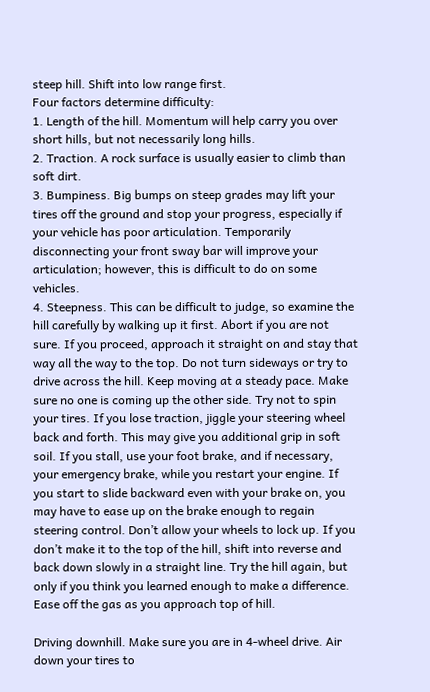steep hill. Shift into low range first.
Four factors determine difficulty:
1. Length of the hill. Momentum will help carry you over short hills, but not necessarily long hills.
2. Traction. A rock surface is usually easier to climb than soft dirt.
3. Bumpiness. Big bumps on steep grades may lift your tires off the ground and stop your progress, especially if your vehicle has poor articulation. Temporarily disconnecting your front sway bar will improve your articulation; however, this is difficult to do on some vehicles.
4. Steepness. This can be difficult to judge, so examine the hill carefully by walking up it first. Abort if you are not sure. If you proceed, approach it straight on and stay that way all the way to the top. Do not turn sideways or try to drive across the hill. Keep moving at a steady pace. Make sure no one is coming up the other side. Try not to spin your tires. If you lose traction, jiggle your steering wheel back and forth. This may give you additional grip in soft soil. If you stall, use your foot brake, and if necessary, your emergency brake, while you restart your engine. If you start to slide backward even with your brake on, you may have to ease up on the brake enough to regain steering control. Don’t allow your wheels to lock up. If you don’t make it to the top of the hill, shift into reverse and back down slowly in a straight line. Try the hill again, but only if you think you learned enough to make a difference. Ease off the gas as you approach top of hill.

Driving downhill. Make sure you are in 4-wheel drive. Air down your tires to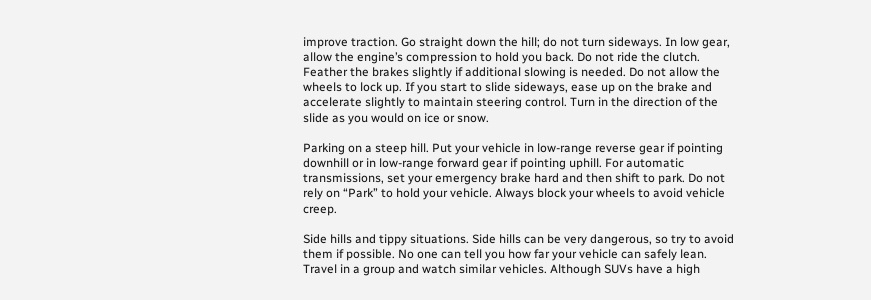improve traction. Go straight down the hill; do not turn sideways. In low gear, allow the engine’s compression to hold you back. Do not ride the clutch. Feather the brakes slightly if additional slowing is needed. Do not allow the wheels to lock up. If you start to slide sideways, ease up on the brake and accelerate slightly to maintain steering control. Turn in the direction of the slide as you would on ice or snow.

Parking on a steep hill. Put your vehicle in low-range reverse gear if pointing downhill or in low-range forward gear if pointing uphill. For automatic transmissions, set your emergency brake hard and then shift to park. Do not rely on “Park” to hold your vehicle. Always block your wheels to avoid vehicle creep.

Side hills and tippy situations. Side hills can be very dangerous, so try to avoid them if possible. No one can tell you how far your vehicle can safely lean. Travel in a group and watch similar vehicles. Although SUVs have a high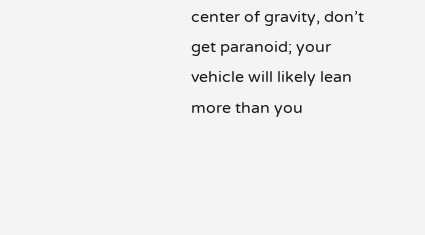center of gravity, don’t get paranoid; your vehicle will likely lean more than you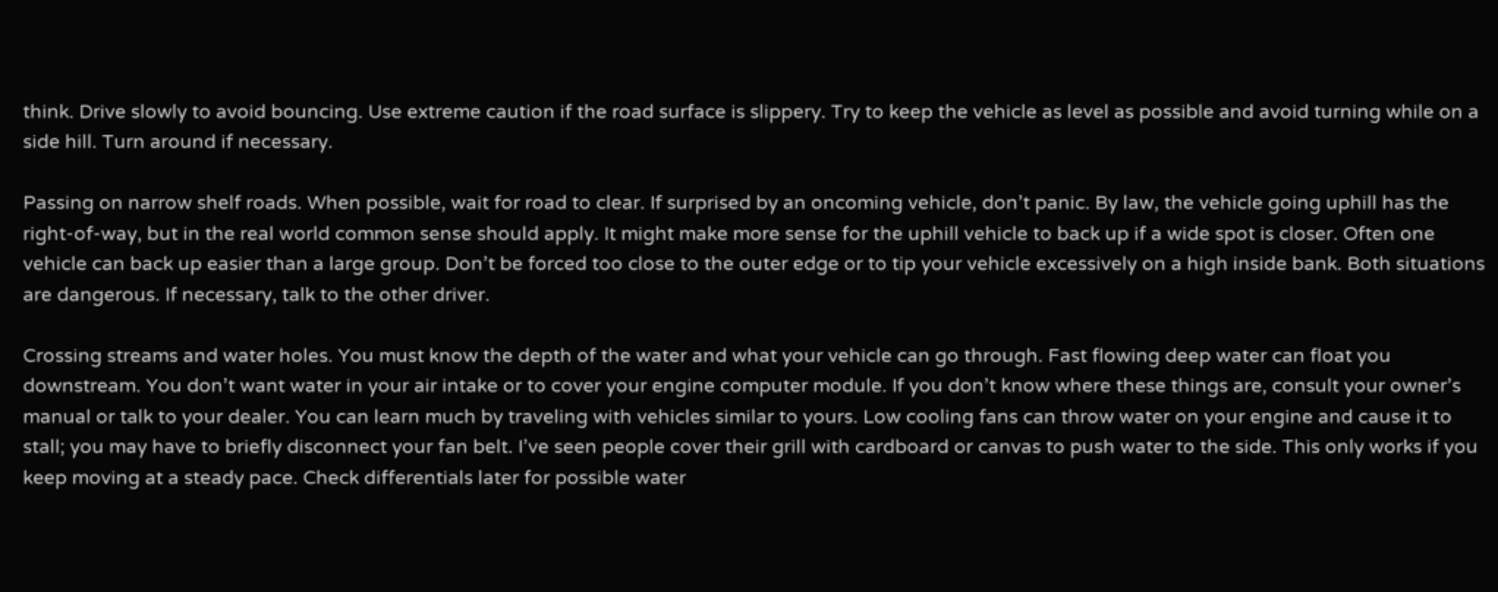think. Drive slowly to avoid bouncing. Use extreme caution if the road surface is slippery. Try to keep the vehicle as level as possible and avoid turning while on a side hill. Turn around if necessary.

Passing on narrow shelf roads. When possible, wait for road to clear. If surprised by an oncoming vehicle, don’t panic. By law, the vehicle going uphill has the right-of-way, but in the real world common sense should apply. It might make more sense for the uphill vehicle to back up if a wide spot is closer. Often one vehicle can back up easier than a large group. Don’t be forced too close to the outer edge or to tip your vehicle excessively on a high inside bank. Both situations are dangerous. If necessary, talk to the other driver.

Crossing streams and water holes. You must know the depth of the water and what your vehicle can go through. Fast flowing deep water can float you downstream. You don’t want water in your air intake or to cover your engine computer module. If you don’t know where these things are, consult your owner’s manual or talk to your dealer. You can learn much by traveling with vehicles similar to yours. Low cooling fans can throw water on your engine and cause it to stall; you may have to briefly disconnect your fan belt. I’ve seen people cover their grill with cardboard or canvas to push water to the side. This only works if you keep moving at a steady pace. Check differentials later for possible water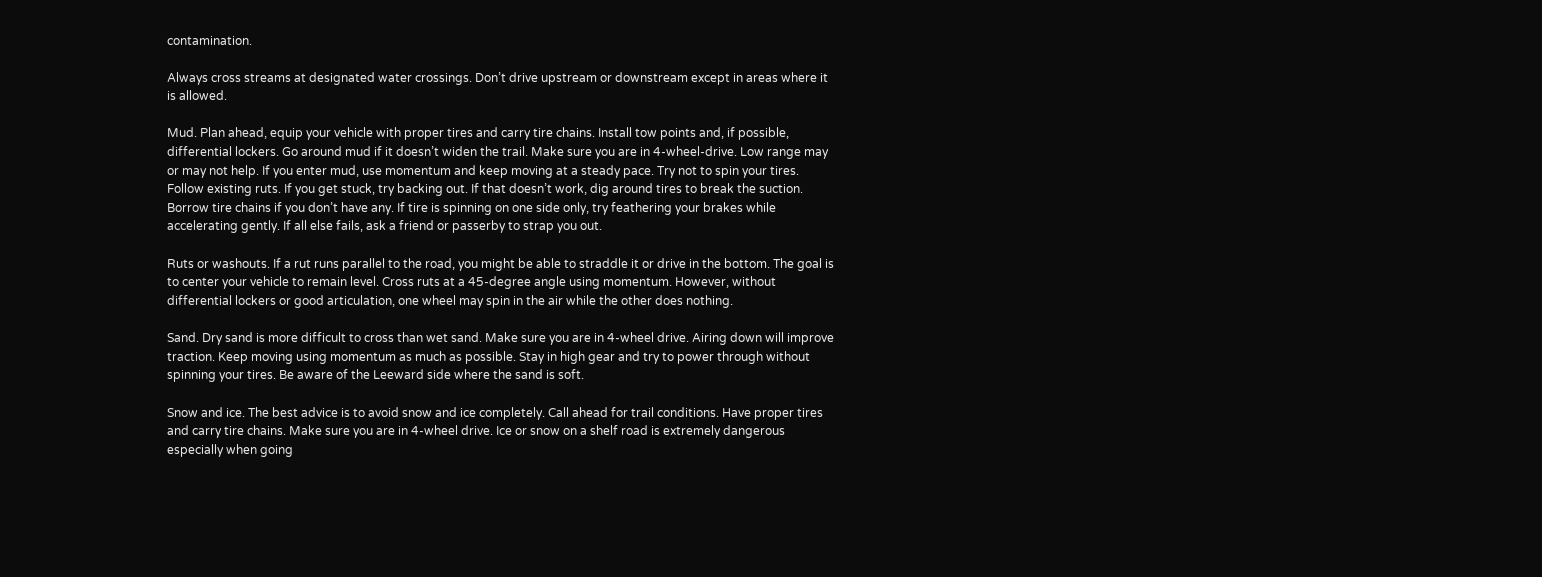contamination.

Always cross streams at designated water crossings. Don’t drive upstream or downstream except in areas where it is allowed.

Mud. Plan ahead, equip your vehicle with proper tires and carry tire chains. Install tow points and, if possible, differential lockers. Go around mud if it doesn’t widen the trail. Make sure you are in 4-wheel-drive. Low range may or may not help. If you enter mud, use momentum and keep moving at a steady pace. Try not to spin your tires. Follow existing ruts. If you get stuck, try backing out. If that doesn’t work, dig around tires to break the suction. Borrow tire chains if you don’t have any. If tire is spinning on one side only, try feathering your brakes while accelerating gently. If all else fails, ask a friend or passerby to strap you out.

Ruts or washouts. If a rut runs parallel to the road, you might be able to straddle it or drive in the bottom. The goal is to center your vehicle to remain level. Cross ruts at a 45-degree angle using momentum. However, without differential lockers or good articulation, one wheel may spin in the air while the other does nothing.

Sand. Dry sand is more difficult to cross than wet sand. Make sure you are in 4-wheel drive. Airing down will improve traction. Keep moving using momentum as much as possible. Stay in high gear and try to power through without spinning your tires. Be aware of the Leeward side where the sand is soft.

Snow and ice. The best advice is to avoid snow and ice completely. Call ahead for trail conditions. Have proper tires and carry tire chains. Make sure you are in 4-wheel drive. Ice or snow on a shelf road is extremely dangerous especially when going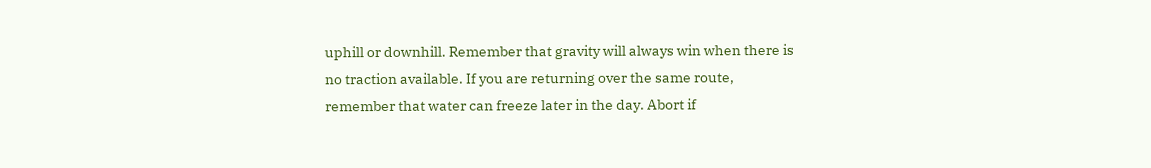uphill or downhill. Remember that gravity will always win when there is no traction available. If you are returning over the same route, remember that water can freeze later in the day. Abort if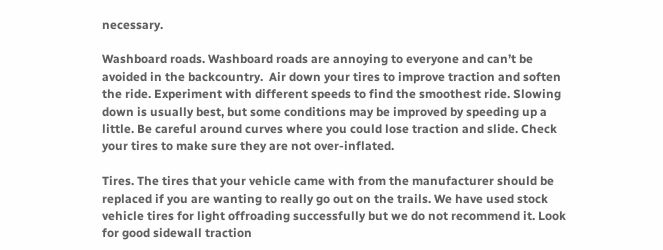necessary.

Washboard roads. Washboard roads are annoying to everyone and can’t be avoided in the backcountry.  Air down your tires to improve traction and soften the ride. Experiment with different speeds to find the smoothest ride. Slowing down is usually best, but some conditions may be improved by speeding up a little. Be careful around curves where you could lose traction and slide. Check your tires to make sure they are not over-inflated.

Tires. The tires that your vehicle came with from the manufacturer should be replaced if you are wanting to really go out on the trails. We have used stock vehicle tires for light offroading successfully but we do not recommend it. Look for good sidewall traction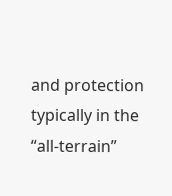and protection typically in the “all-terrain”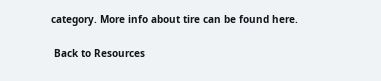category. More info about tire can be found here.

 Back to Resources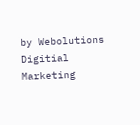by Webolutions Digitial Marketing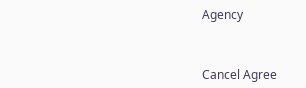Agency



Cancel Agree